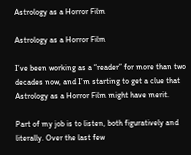Astrology as a Horror Film

Astrology as a Horror Film

I’ve been working as a “reader” for more than two decades now, and I’m starting to get a clue that Astrology as a Horror Film might have merit.

Part of my job is to listen, both figuratively and literally. Over the last few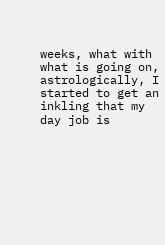weeks, what with what is going on, astrologically, I started to get an inkling that my day job is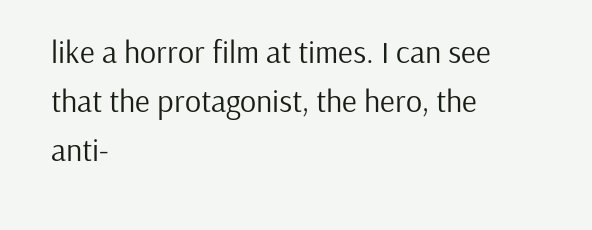like a horror film at times. I can see that the protagonist, the hero, the anti-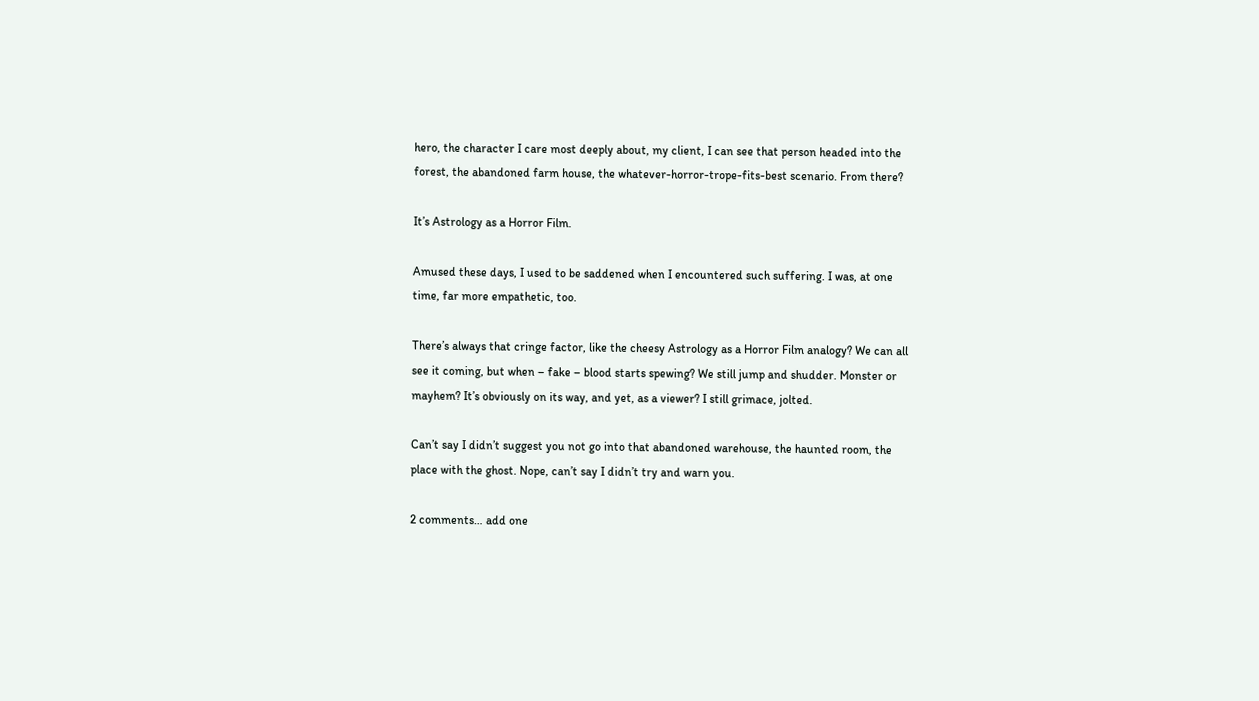hero, the character I care most deeply about, my client, I can see that person headed into the forest, the abandoned farm house, the whatever-horror-trope-fits-best scenario. From there?

It’s Astrology as a Horror Film.

Amused these days, I used to be saddened when I encountered such suffering. I was, at one time, far more empathetic, too.

There’s always that cringe factor, like the cheesy Astrology as a Horror Film analogy? We can all see it coming, but when – fake – blood starts spewing? We still jump and shudder. Monster or mayhem? It’s obviously on its way, and yet, as a viewer? I still grimace, jolted.

Can’t say I didn’t suggest you not go into that abandoned warehouse, the haunted room, the place with the ghost. Nope, can’t say I didn’t try and warn you.

2 comments… add one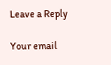Leave a Reply

Your email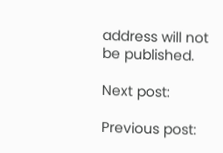address will not be published.

Next post:

Previous post: